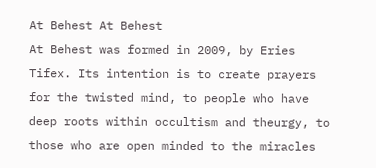At Behest At Behest
At Behest was formed in 2009, by Eries Tifex. Its intention is to create prayers for the twisted mind, to people who have deep roots within occultism and theurgy, to those who are open minded to the miracles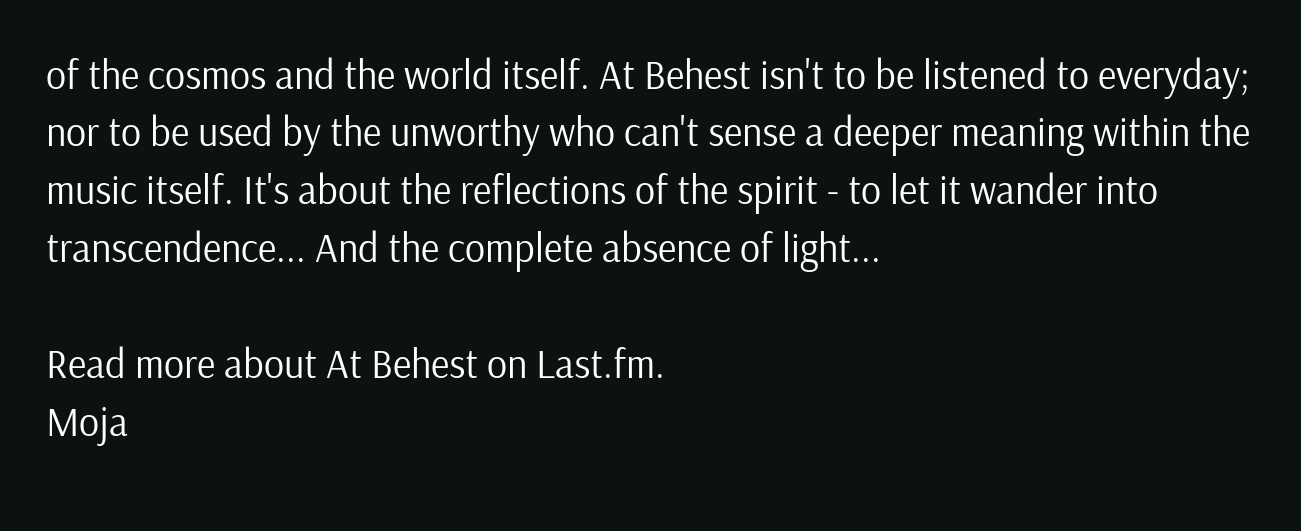of the cosmos and the world itself. At Behest isn't to be listened to everyday; nor to be used by the unworthy who can't sense a deeper meaning within the music itself. It's about the reflections of the spirit - to let it wander into transcendence... And the complete absence of light...

Read more about At Behest on Last.fm.
Moja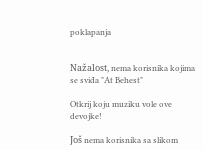poklapanja


Nažalost, nema korisnika kojima se sviđa "At Behest"

Otkrij koju muziku vole ove devojke!

Još nema korisnika sa slikom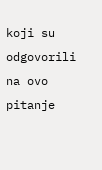koji su odgovorili na ovo pitanje